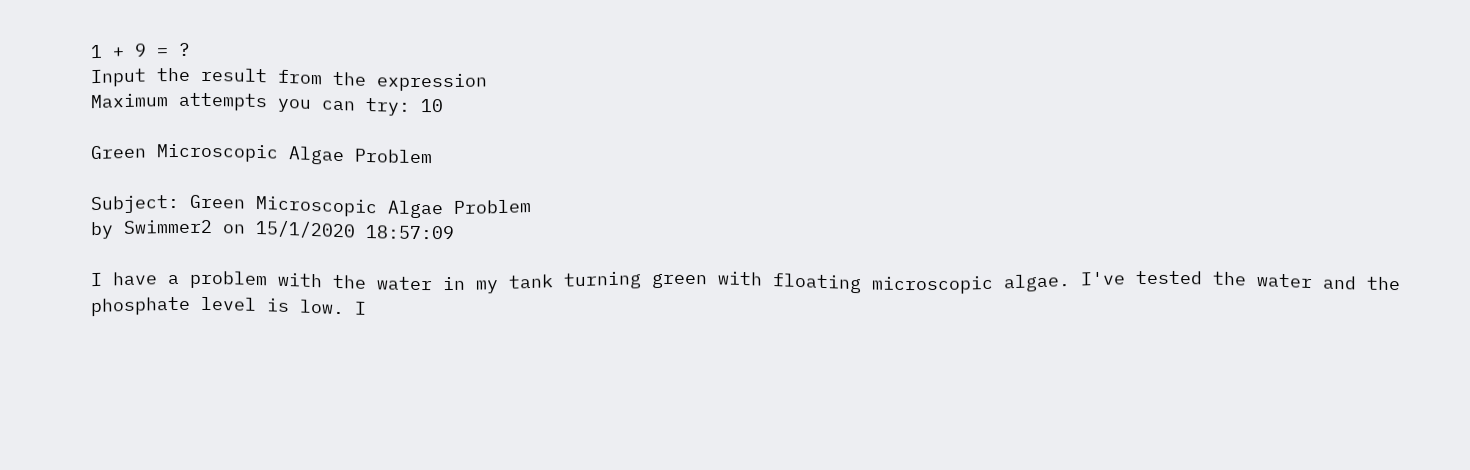1 + 9 = ?
Input the result from the expression
Maximum attempts you can try: 10

Green Microscopic Algae Problem

Subject: Green Microscopic Algae Problem
by Swimmer2 on 15/1/2020 18:57:09

I have a problem with the water in my tank turning green with floating microscopic algae. I've tested the water and the phosphate level is low. I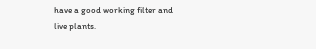have a good working filter and live plants.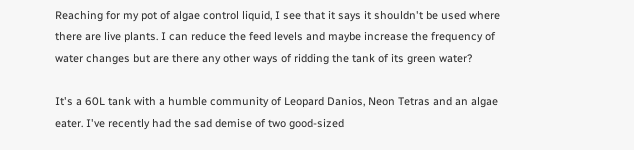Reaching for my pot of algae control liquid, I see that it says it shouldn't be used where there are live plants. I can reduce the feed levels and maybe increase the frequency of water changes but are there any other ways of ridding the tank of its green water?

It's a 60L tank with a humble community of Leopard Danios, Neon Tetras and an algae eater. I've recently had the sad demise of two good-sized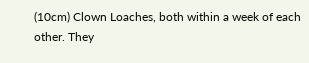(10cm) Clown Loaches, both within a week of each other. They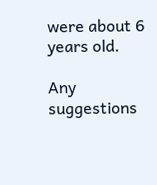were about 6 years old.

Any suggestions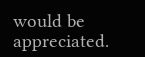would be appreciated.